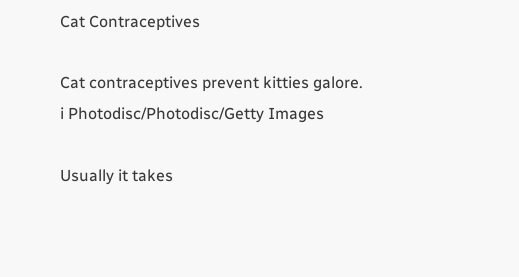Cat Contraceptives

Cat contraceptives prevent kitties galore.
i Photodisc/Photodisc/Getty Images

Usually it takes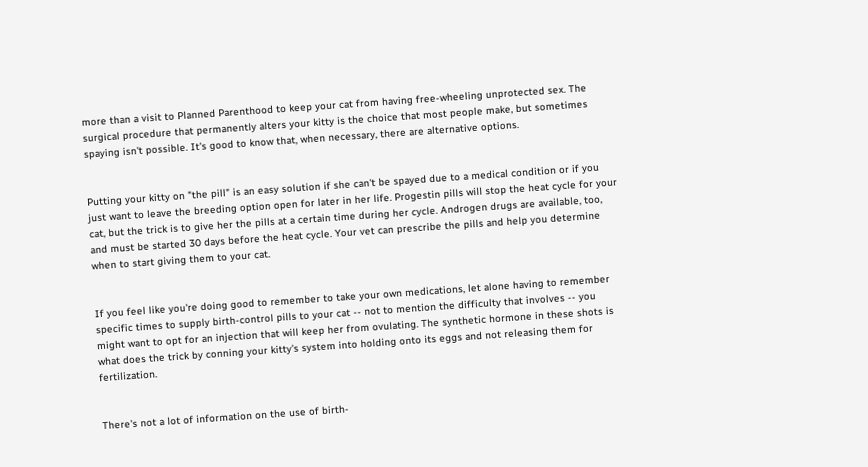more than a visit to Planned Parenthood to keep your cat from having free-wheeling unprotected sex. The surgical procedure that permanently alters your kitty is the choice that most people make, but sometimes spaying isn't possible. It's good to know that, when necessary, there are alternative options.


Putting your kitty on "the pill" is an easy solution if she can't be spayed due to a medical condition or if you just want to leave the breeding option open for later in her life. Progestin pills will stop the heat cycle for your cat, but the trick is to give her the pills at a certain time during her cycle. Androgen drugs are available, too, and must be started 30 days before the heat cycle. Your vet can prescribe the pills and help you determine when to start giving them to your cat.


If you feel like you're doing good to remember to take your own medications, let alone having to remember specific times to supply birth-control pills to your cat -- not to mention the difficulty that involves -- you might want to opt for an injection that will keep her from ovulating. The synthetic hormone in these shots is what does the trick by conning your kitty's system into holding onto its eggs and not releasing them for fertilization.


There's not a lot of information on the use of birth-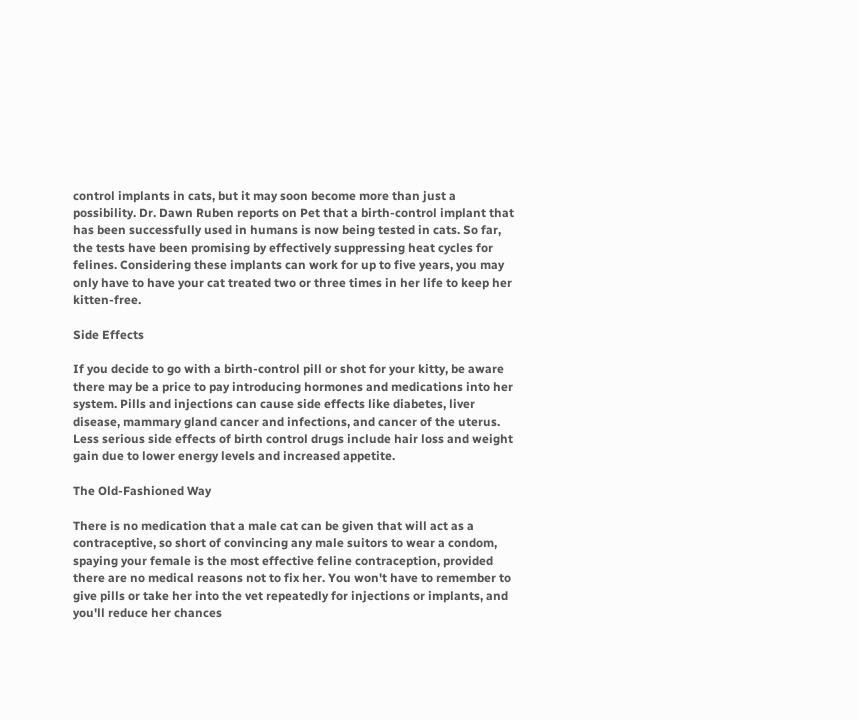control implants in cats, but it may soon become more than just a possibility. Dr. Dawn Ruben reports on Pet that a birth-control implant that has been successfully used in humans is now being tested in cats. So far, the tests have been promising by effectively suppressing heat cycles for felines. Considering these implants can work for up to five years, you may only have to have your cat treated two or three times in her life to keep her kitten-free.

Side Effects

If you decide to go with a birth-control pill or shot for your kitty, be aware there may be a price to pay introducing hormones and medications into her system. Pills and injections can cause side effects like diabetes, liver disease, mammary gland cancer and infections, and cancer of the uterus. Less serious side effects of birth control drugs include hair loss and weight gain due to lower energy levels and increased appetite.

The Old-Fashioned Way

There is no medication that a male cat can be given that will act as a contraceptive, so short of convincing any male suitors to wear a condom, spaying your female is the most effective feline contraception, provided there are no medical reasons not to fix her. You won't have to remember to give pills or take her into the vet repeatedly for injections or implants, and you'll reduce her chances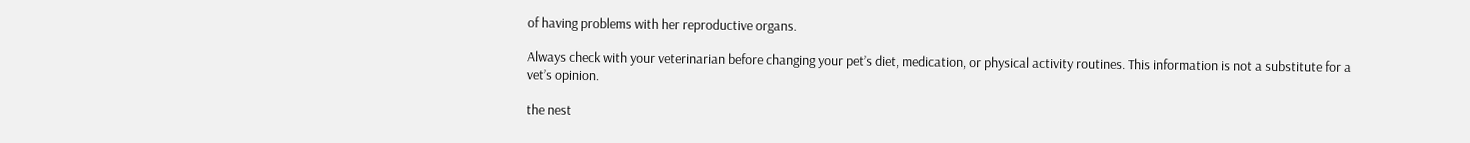of having problems with her reproductive organs.

Always check with your veterinarian before changing your pet’s diet, medication, or physical activity routines. This information is not a substitute for a vet’s opinion.

the nest